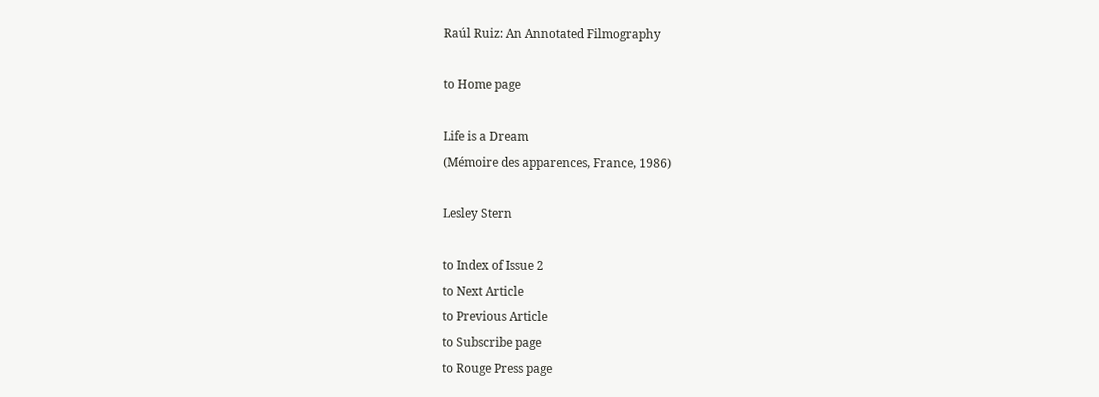Raúl Ruiz: An Annotated Filmography

to Home page

Life is a Dream
(Mémoire des apparences, France, 1986)

Lesley Stern

to Index of Issue 2
to Next Article
to Previous Article
to Subscribe page
to Rouge Press page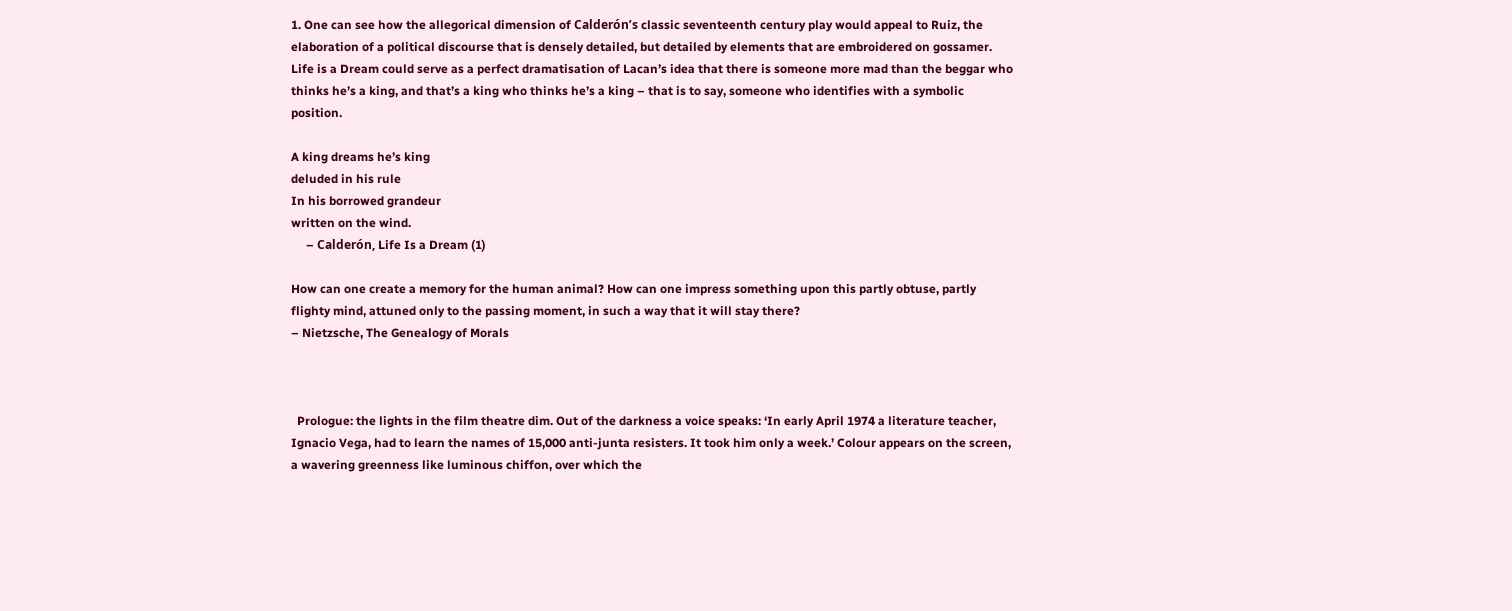1. One can see how the allegorical dimension of Calderón’s classic seventeenth century play would appeal to Ruiz, the elaboration of a political discourse that is densely detailed, but detailed by elements that are embroidered on gossamer. Life is a Dream could serve as a perfect dramatisation of Lacan’s idea that there is someone more mad than the beggar who thinks he’s a king, and that’s a king who thinks he’s a king – that is to say, someone who identifies with a symbolic position.

A king dreams he’s king
deluded in his rule
In his borrowed grandeur
written on the wind.
     – Calderón, Life Is a Dream (1)

How can one create a memory for the human animal? How can one impress something upon this partly obtuse, partly flighty mind, attuned only to the passing moment, in such a way that it will stay there?
– Nietzsche, The Genealogy of Morals



  Prologue: the lights in the film theatre dim. Out of the darkness a voice speaks: ‘In early April 1974 a literature teacher, Ignacio Vega, had to learn the names of 15,000 anti-junta resisters. It took him only a week.’ Colour appears on the screen, a wavering greenness like luminous chiffon, over which the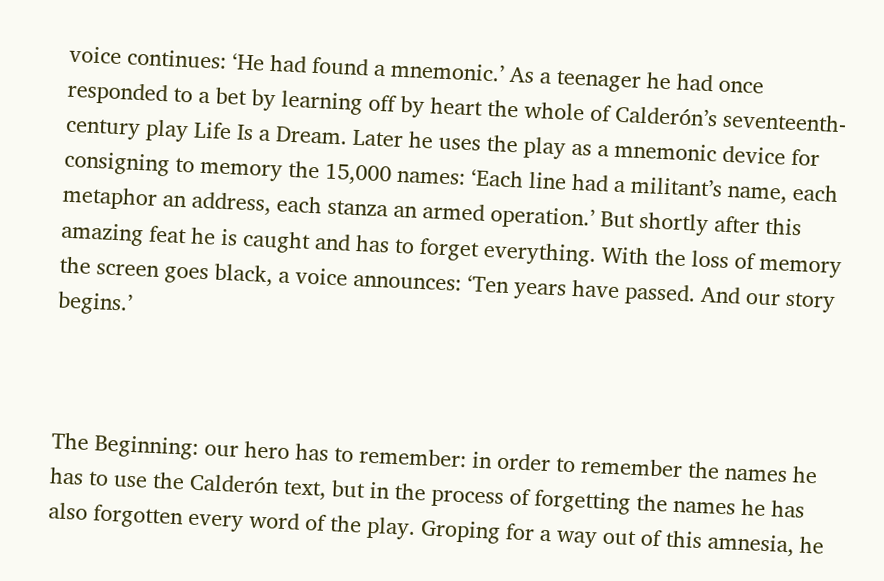voice continues: ‘He had found a mnemonic.’ As a teenager he had once responded to a bet by learning off by heart the whole of Calderón’s seventeenth-century play Life Is a Dream. Later he uses the play as a mnemonic device for consigning to memory the 15,000 names: ‘Each line had a militant’s name, each metaphor an address, each stanza an armed operation.’ But shortly after this amazing feat he is caught and has to forget everything. With the loss of memory the screen goes black, a voice announces: ‘Ten years have passed. And our story begins.’



The Beginning: our hero has to remember: in order to remember the names he has to use the Calderón text, but in the process of forgetting the names he has also forgotten every word of the play. Groping for a way out of this amnesia, he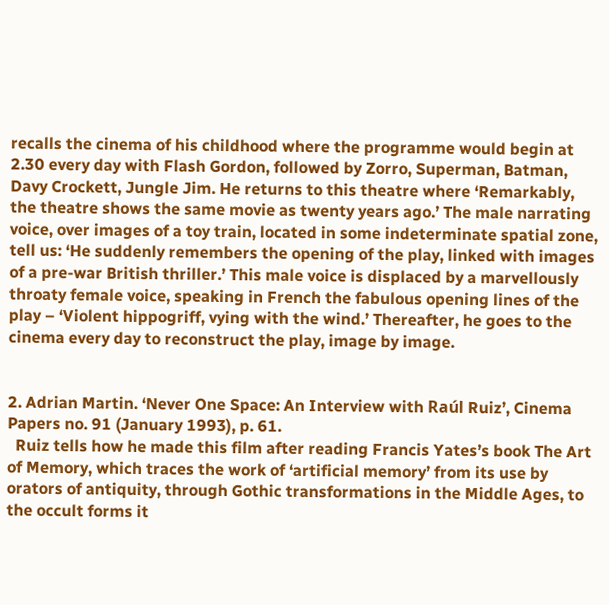recalls the cinema of his childhood where the programme would begin at 2.30 every day with Flash Gordon, followed by Zorro, Superman, Batman, Davy Crockett, Jungle Jim. He returns to this theatre where ‘Remarkably, the theatre shows the same movie as twenty years ago.’ The male narrating voice, over images of a toy train, located in some indeterminate spatial zone, tell us: ‘He suddenly remembers the opening of the play, linked with images of a pre-war British thriller.’ This male voice is displaced by a marvellously throaty female voice, speaking in French the fabulous opening lines of the play – ‘Violent hippogriff, vying with the wind.’ Thereafter, he goes to the cinema every day to reconstruct the play, image by image.


2. Adrian Martin. ‘Never One Space: An Interview with Raúl Ruiz’, Cinema Papers no. 91 (January 1993), p. 61.
  Ruiz tells how he made this film after reading Francis Yates’s book The Art of Memory, which traces the work of ‘artificial memory’ from its use by orators of antiquity, through Gothic transformations in the Middle Ages, to the occult forms it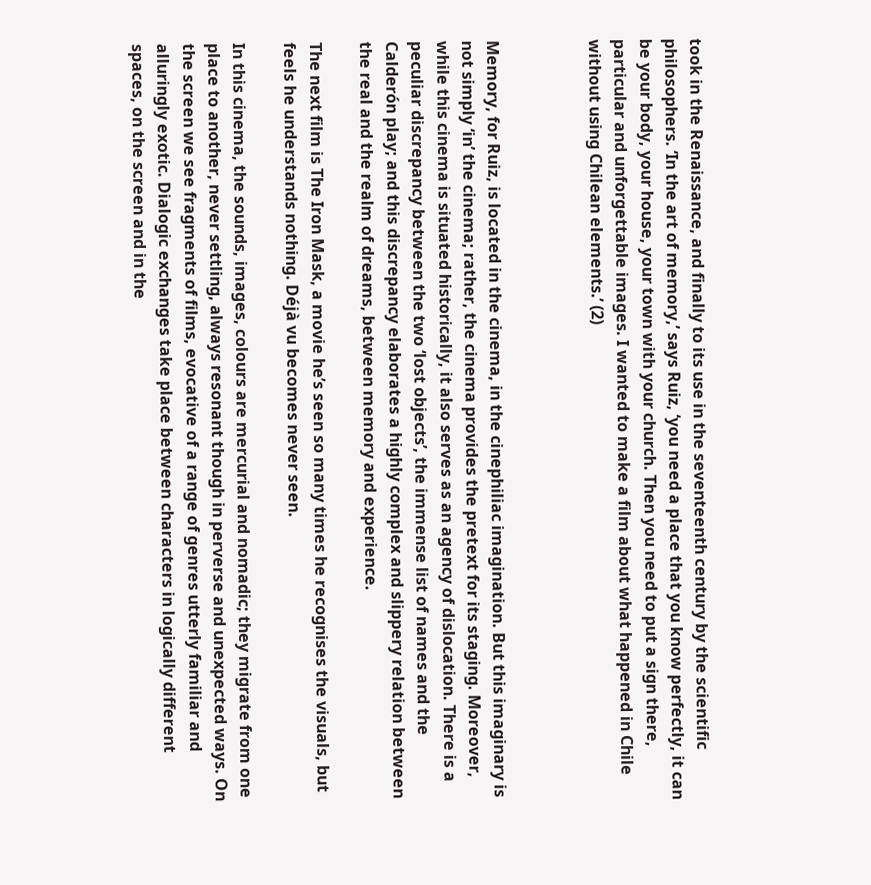took in the Renaissance, and finally to its use in the seventeenth century by the scientific philosophers. ‘In the art of memory,’ says Ruiz, ‘you need a place that you know perfectly, it can be your body, your house, your town with your church. Then you need to put a sign there, particular and unforgettable images. I wanted to make a film about what happened in Chile without using Chilean elements.’ (2)



Memory, for Ruiz, is located in the cinema, in the cinephiliac imagination. But this imaginary is not simply ‘in’ the cinema; rather, the cinema provides the pretext for its staging. Moreover, while this cinema is situated historically, it also serves as an agency of dislocation. There is a peculiar discrepancy between the two ‘lost objects’, the immense list of names and the Calderón play; and this discrepancy elaborates a highly complex and slippery relation between the real and the realm of dreams, between memory and experience.

The next film is The Iron Mask, a movie he’s seen so many times he recognises the visuals, but feels he understands nothing. Déjà vu becomes never seen.

In this cinema, the sounds, images, colours are mercurial and nomadic; they migrate from one place to another, never settling, always resonant though in perverse and unexpected ways. On the screen we see fragments of films, evocative of a range of genres utterly familiar and alluringly exotic. Dialogic exchanges take place between characters in logically different spaces, on the screen and in the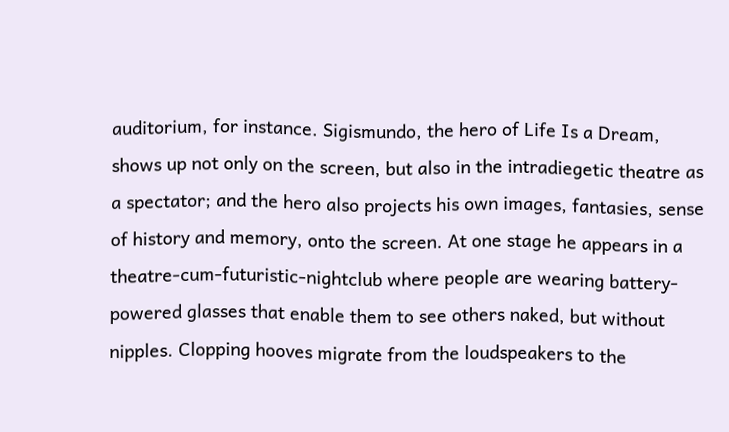auditorium, for instance. Sigismundo, the hero of Life Is a Dream, shows up not only on the screen, but also in the intradiegetic theatre as a spectator; and the hero also projects his own images, fantasies, sense of history and memory, onto the screen. At one stage he appears in a theatre-cum-futuristic-nightclub where people are wearing battery-powered glasses that enable them to see others naked, but without nipples. Clopping hooves migrate from the loudspeakers to the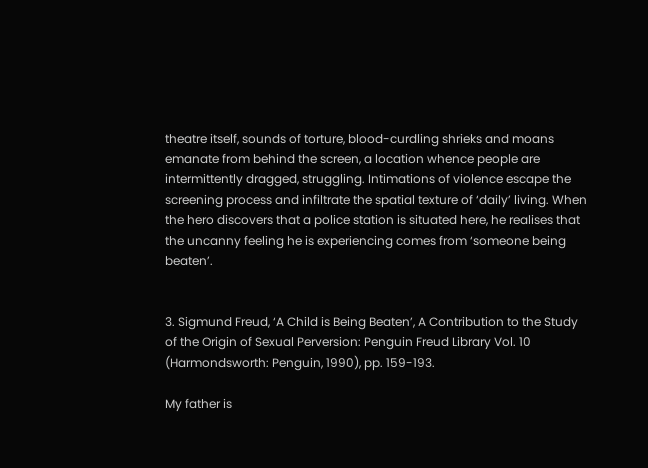theatre itself, sounds of torture, blood-curdling shrieks and moans emanate from behind the screen, a location whence people are intermittently dragged, struggling. Intimations of violence escape the screening process and infiltrate the spatial texture of ‘daily’ living. When the hero discovers that a police station is situated here, he realises that the uncanny feeling he is experiencing comes from ‘someone being beaten’.


3. Sigmund Freud, ‘A Child is Being Beaten’, A Contribution to the Study of the Origin of Sexual Perversion: Penguin Freud Library Vol. 10 (Harmondsworth: Penguin, 1990), pp. 159-193.

My father is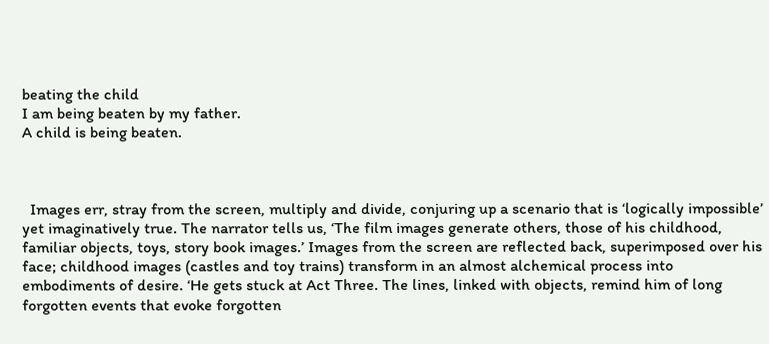beating the child
I am being beaten by my father.
A child is being beaten.



  Images err, stray from the screen, multiply and divide, conjuring up a scenario that is ‘logically impossible’ yet imaginatively true. The narrator tells us, ‘The film images generate others, those of his childhood, familiar objects, toys, story book images.’ Images from the screen are reflected back, superimposed over his face; childhood images (castles and toy trains) transform in an almost alchemical process into embodiments of desire. ‘He gets stuck at Act Three. The lines, linked with objects, remind him of long forgotten events that evoke forgotten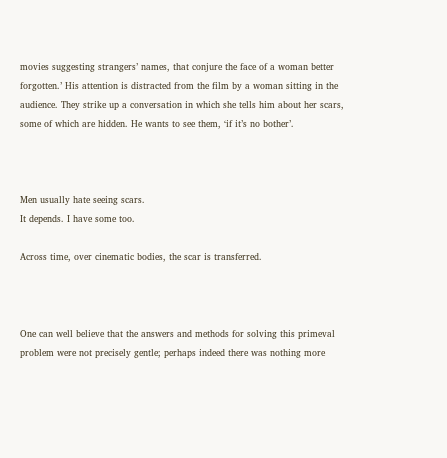movies suggesting strangers’ names, that conjure the face of a woman better forgotten.’ His attention is distracted from the film by a woman sitting in the audience. They strike up a conversation in which she tells him about her scars, some of which are hidden. He wants to see them, ‘if it’s no bother’.



Men usually hate seeing scars.
It depends. I have some too.

Across time, over cinematic bodies, the scar is transferred.



One can well believe that the answers and methods for solving this primeval problem were not precisely gentle; perhaps indeed there was nothing more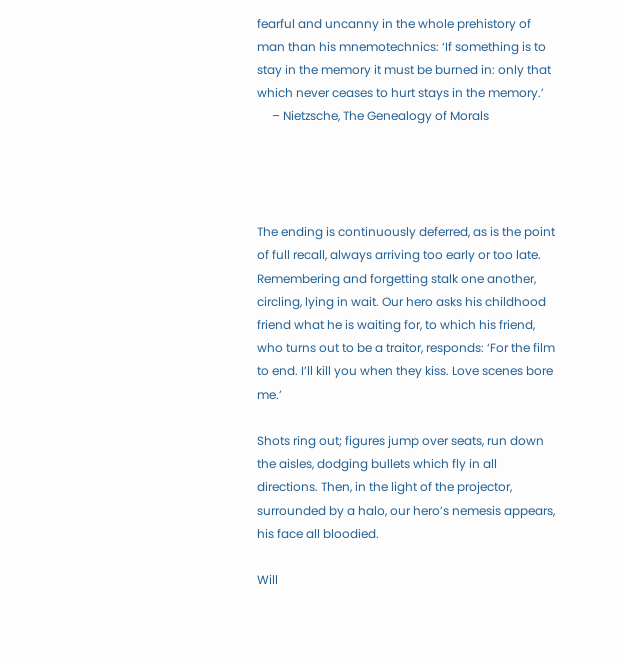fearful and uncanny in the whole prehistory of man than his mnemotechnics: ‘If something is to stay in the memory it must be burned in: only that which never ceases to hurt stays in the memory.’
     – Nietzsche, The Genealogy of Morals




The ending is continuously deferred, as is the point of full recall, always arriving too early or too late. Remembering and forgetting stalk one another, circling, lying in wait. Our hero asks his childhood friend what he is waiting for, to which his friend, who turns out to be a traitor, responds: ‘For the film to end. I’ll kill you when they kiss. Love scenes bore me.’

Shots ring out; figures jump over seats, run down the aisles, dodging bullets which fly in all directions. Then, in the light of the projector, surrounded by a halo, our hero’s nemesis appears, his face all bloodied.

Will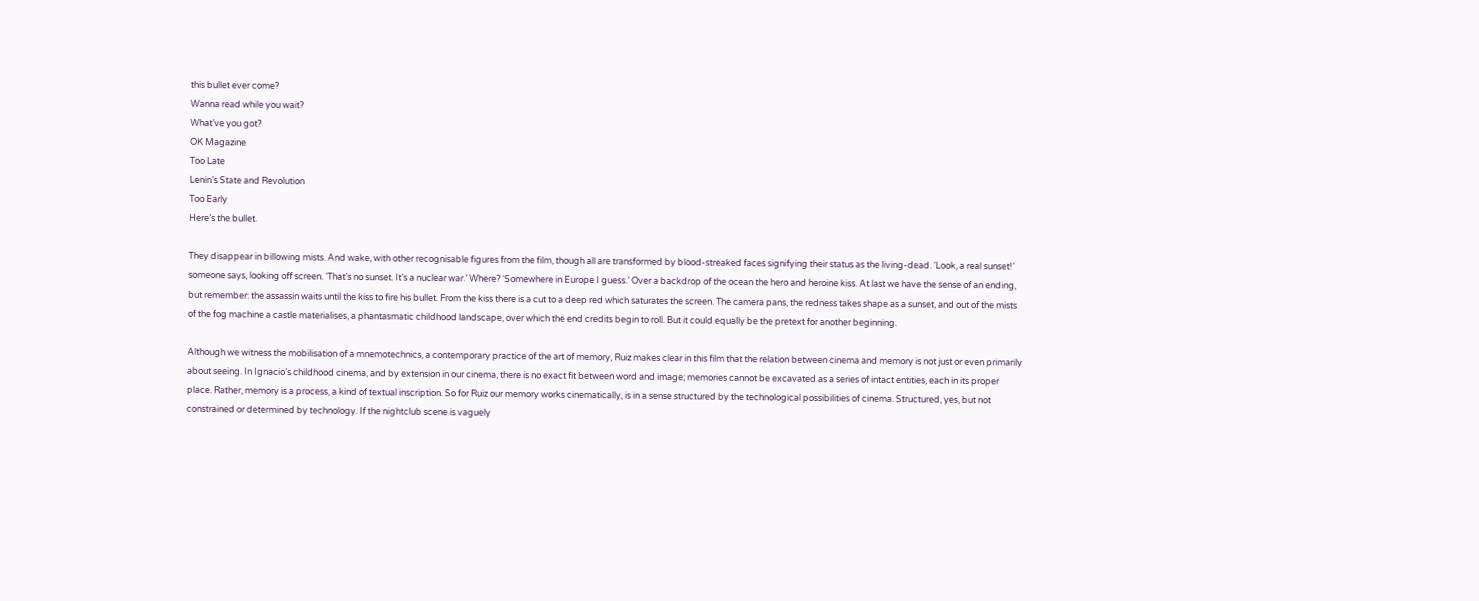this bullet ever come?
Wanna read while you wait?
What’ve you got?
OK Magazine
Too Late
Lenin’s State and Revolution
Too Early
Here’s the bullet.

They disappear in billowing mists. And wake, with other recognisable figures from the film, though all are transformed by blood-streaked faces signifying their status as the living-dead. ‘Look, a real sunset!’ someone says, looking off screen. ‘That’s no sunset. It’s a nuclear war.’ Where? ‘Somewhere in Europe I guess.’ Over a backdrop of the ocean the hero and heroine kiss. At last we have the sense of an ending, but remember: the assassin waits until the kiss to fire his bullet. From the kiss there is a cut to a deep red which saturates the screen. The camera pans, the redness takes shape as a sunset, and out of the mists of the fog machine a castle materialises, a phantasmatic childhood landscape, over which the end credits begin to roll. But it could equally be the pretext for another beginning.

Although we witness the mobilisation of a mnemotechnics, a contemporary practice of the art of memory, Ruiz makes clear in this film that the relation between cinema and memory is not just or even primarily about seeing. In Ignacio’s childhood cinema, and by extension in our cinema, there is no exact fit between word and image; memories cannot be excavated as a series of intact entities, each in its proper place. Rather, memory is a process, a kind of textual inscription. So for Ruiz our memory works cinematically, is in a sense structured by the technological possibilities of cinema. Structured, yes, but not constrained or determined by technology. If the nightclub scene is vaguely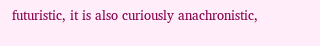futuristic, it is also curiously anachronistic,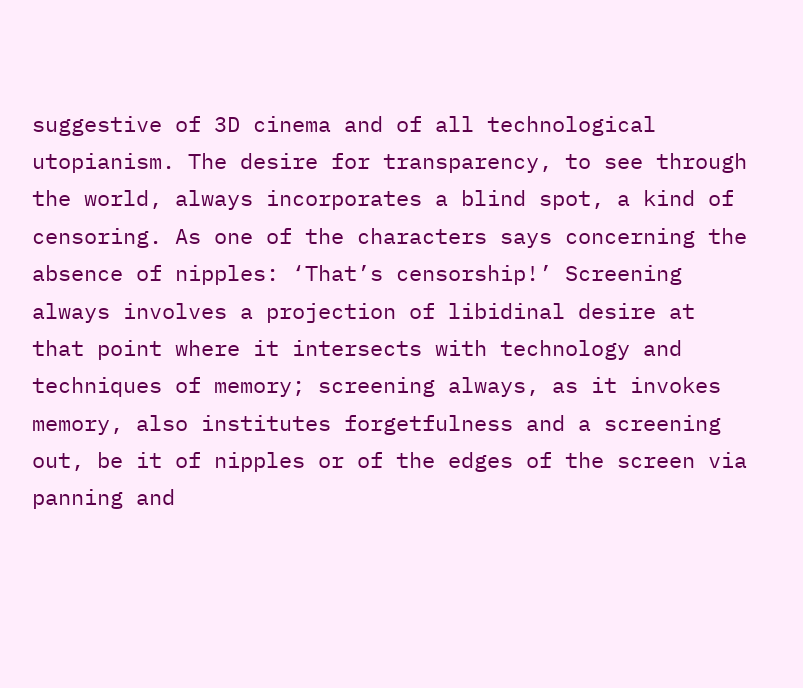suggestive of 3D cinema and of all technological utopianism. The desire for transparency, to see through the world, always incorporates a blind spot, a kind of censoring. As one of the characters says concerning the absence of nipples: ‘That’s censorship!’ Screening always involves a projection of libidinal desire at that point where it intersects with technology and techniques of memory; screening always, as it invokes memory, also institutes forgetfulness and a screening out, be it of nipples or of the edges of the screen via panning and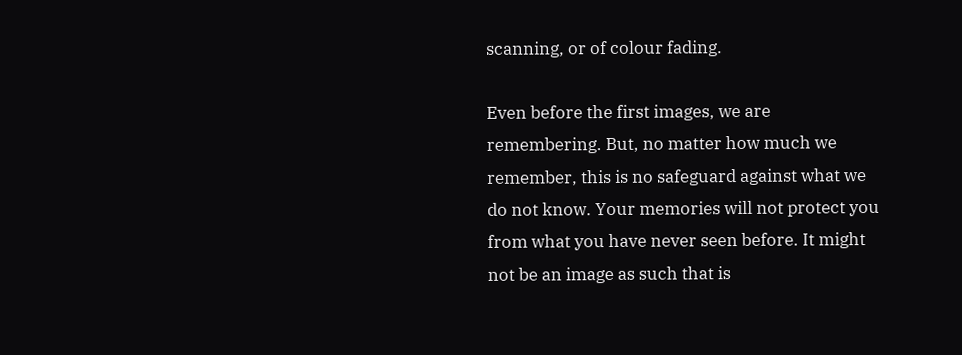scanning, or of colour fading.

Even before the first images, we are remembering. But, no matter how much we remember, this is no safeguard against what we do not know. Your memories will not protect you from what you have never seen before. It might not be an image as such that is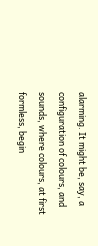alarming. It might be, say, a configuration of colours, and sounds, where colours, at first formless, begin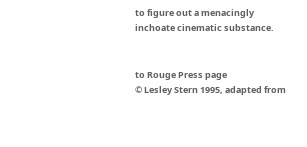to figure out a menacingly inchoate cinematic substance.


to Rouge Press page
© Lesley Stern 1995, adapted from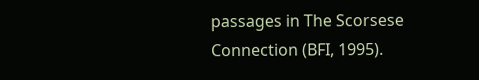passages in The Scorsese Connection (BFI, 1995).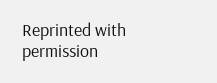Reprinted with permission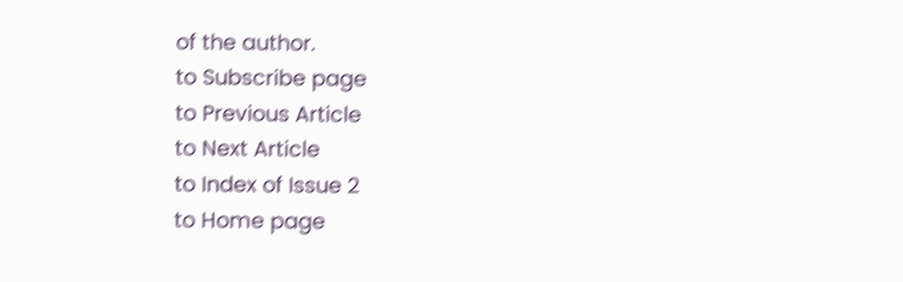of the author.
to Subscribe page
to Previous Article
to Next Article
to Index of Issue 2
to Home page